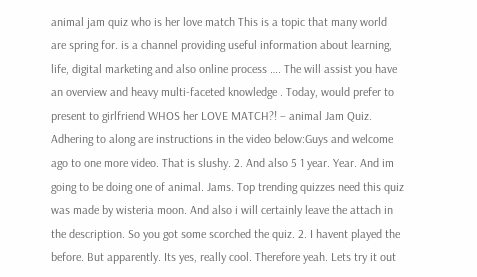animal jam quiz who is her love match This is a topic that many world are spring for. is a channel providing useful information about learning, life, digital marketing and also online process …. The will assist you have an overview and heavy multi-faceted knowledge . Today, would prefer to present to girlfriend WHOS her LOVE MATCH?! – animal Jam Quiz. Adhering to along are instructions in the video below:Guys and welcome ago to one more video. That is slushy. 2. And also 5 1 year. Year. And im going to be doing one of animal. Jams. Top trending quizzes need this quiz was made by wisteria moon. And also i will certainly leave the attach in the description. So you got some scorched the quiz. 2. I havent played the before. But apparently. Its yes, really cool. Therefore yeah. Lets try it out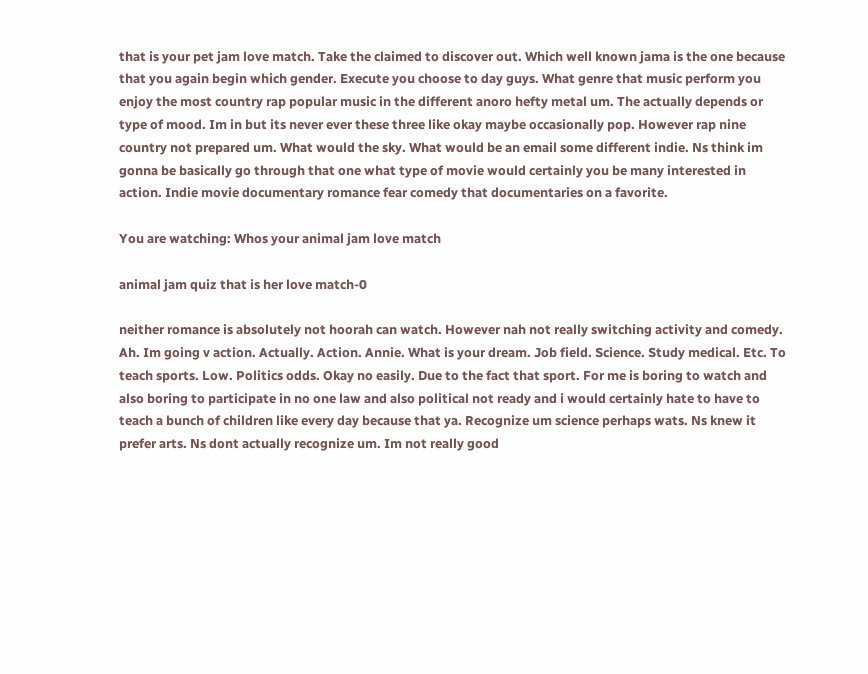that is your pet jam love match. Take the claimed to discover out. Which well known jama is the one because that you again begin which gender. Execute you choose to day guys. What genre that music perform you enjoy the most country rap popular music in the different anoro hefty metal um. The actually depends or type of mood. Im in but its never ever these three like okay maybe occasionally pop. However rap nine country not prepared um. What would the sky. What would be an email some different indie. Ns think im gonna be basically go through that one what type of movie would certainly you be many interested in action. Indie movie documentary romance fear comedy that documentaries on a favorite.

You are watching: Whos your animal jam love match

animal jam quiz that is her love match-0

neither romance is absolutely not hoorah can watch. However nah not really switching activity and comedy. Ah. Im going v action. Actually. Action. Annie. What is your dream. Job field. Science. Study medical. Etc. To teach sports. Low. Politics odds. Okay no easily. Due to the fact that sport. For me is boring to watch and also boring to participate in no one law and also political not ready and i would certainly hate to have to teach a bunch of children like every day because that ya. Recognize um science perhaps wats. Ns knew it prefer arts. Ns dont actually recognize um. Im not really good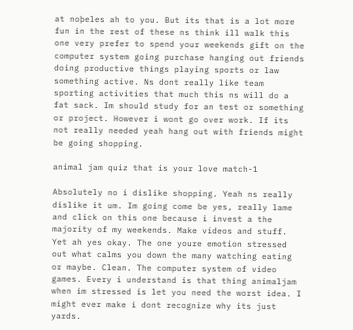at noþeles ah to you. But its that is a lot more fun in the rest of these ns think ill walk this one very prefer to spend your weekends gift on the computer system going purchase hanging out friends doing productive things playing sports or law something active. Ns dont really like team sporting activities that much this ns will do a fat sack. Im should study for an test or something or project. However i wont go over work. If its not really needed yeah hang out with friends might be going shopping.

animal jam quiz that is your love match-1

Absolutely no i dislike shopping. Yeah ns really dislike it um. Im going come be yes, really lame and click on this one because i invest a the majority of my weekends. Make videos and stuff. Yet ah yes okay. The one youre emotion stressed out what calms you down the many watching eating or maybe. Clean. The computer system of video games. Every i understand is that thing animaljam when im stressed is let you need the worst idea. I might ever make i dont recognize why its just yards.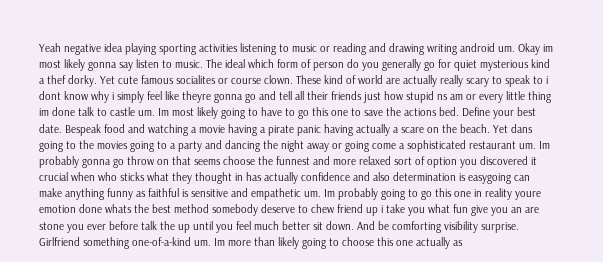Yeah negative idea playing sporting activities listening to music or reading and drawing writing android um. Okay im most likely gonna say listen to music. The ideal which form of person do you generally go for quiet mysterious kind a thef dorky. Yet cute famous socialites or course clown. These kind of world are actually really scary to speak to i dont know why i simply feel like theyre gonna go and tell all their friends just how stupid ns am or every little thing im done talk to castle um. Im most likely going to have to go this one to save the actions bed. Define your best date. Bespeak food and watching a movie having a pirate panic having actually a scare on the beach. Yet dans going to the movies going to a party and dancing the night away or going come a sophisticated restaurant um. Im probably gonna go throw on that seems choose the funnest and more relaxed sort of option you discovered it crucial when who sticks what they thought in has actually confidence and also determination is easygoing can make anything funny as faithful is sensitive and empathetic um. Im probably going to go this one in reality youre emotion done whats the best method somebody deserve to chew friend up i take you what fun give you an are stone you ever before talk the up until you feel much better sit down. And be comforting visibility surprise. Girlfriend something one-of-a-kind um. Im more than likely going to choose this one actually as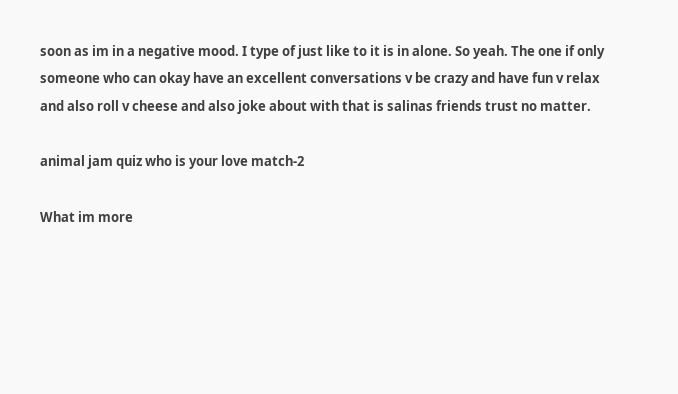soon as im in a negative mood. I type of just like to it is in alone. So yeah. The one if only someone who can okay have an excellent conversations v be crazy and have fun v relax and also roll v cheese and also joke about with that is salinas friends trust no matter.

animal jam quiz who is your love match-2

What im more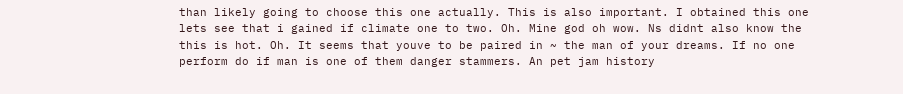than likely going to choose this one actually. This is also important. I obtained this one lets see that i gained if climate one to two. Oh. Mine god oh wow. Ns didnt also know the this is hot. Oh. It seems that youve to be paired in ~ the man of your dreams. If no one perform do if man is one of them danger stammers. An pet jam history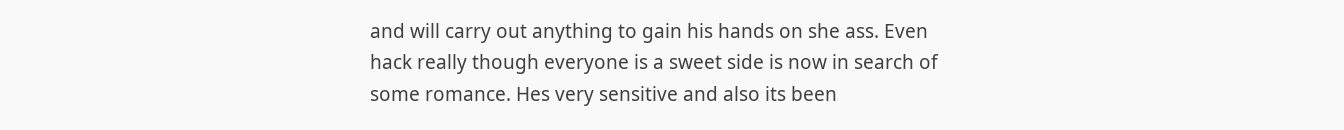and will carry out anything to gain his hands on she ass. Even hack really though everyone is a sweet side is now in search of some romance. Hes very sensitive and also its been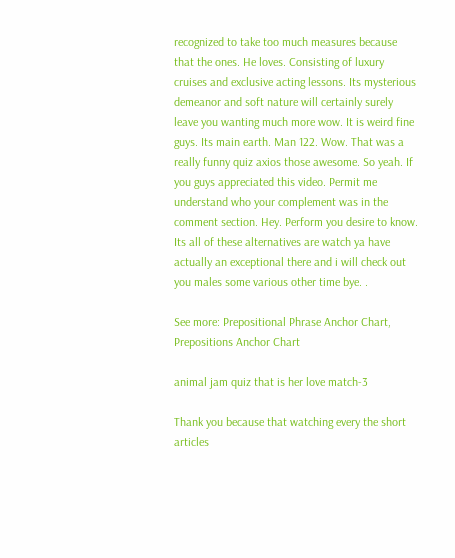recognized to take too much measures because that the ones. He loves. Consisting of luxury cruises and exclusive acting lessons. Its mysterious demeanor and soft nature will certainly surely leave you wanting much more wow. It is weird fine guys. Its main earth. Man 122. Wow. That was a really funny quiz axios those awesome. So yeah. If you guys appreciated this video. Permit me understand who your complement was in the comment section. Hey. Perform you desire to know. Its all of these alternatives are watch ya have actually an exceptional there and i will check out you males some various other time bye. .

See more: Prepositional Phrase Anchor Chart, Prepositions Anchor Chart

animal jam quiz that is her love match-3

Thank you because that watching every the short articles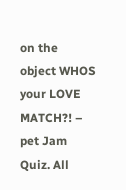on the object WHOS your LOVE MATCH?! – pet Jam Quiz. All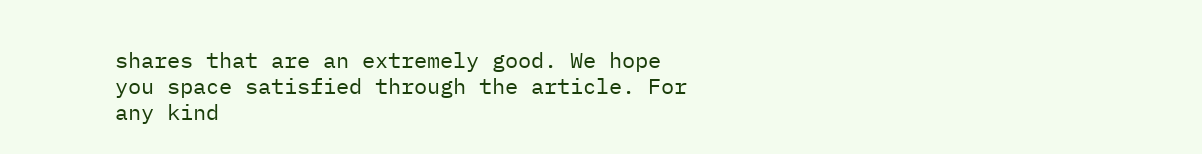shares that are an extremely good. We hope you space satisfied through the article. For any kind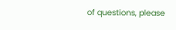of questions, please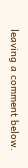leaving a comment below.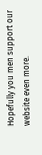Hopefully you men support our website even more.